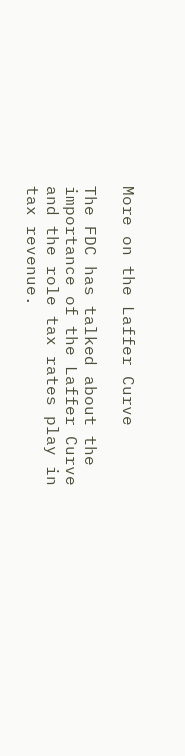More on the Laffer Curve

The FDC has talked about the importance of the Laffer Curve and the role tax rates play in tax revenue.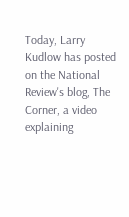Today, Larry Kudlow has posted on the National Review's blog, The Corner, a video explaining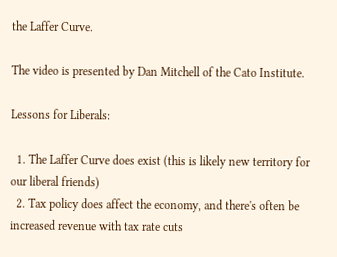the Laffer Curve.

The video is presented by Dan Mitchell of the Cato Institute.

Lessons for Liberals:

  1. The Laffer Curve does exist (this is likely new territory for our liberal friends)
  2. Tax policy does affect the economy, and there's often be increased revenue with tax rate cuts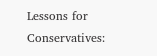Lessons for Conservatives: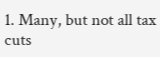1. Many, but not all tax cuts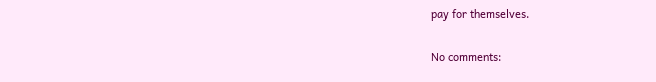pay for themselves.

No comments: